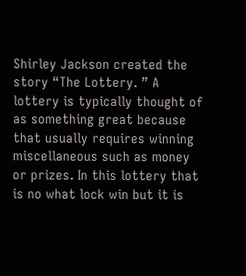Shirley Jackson created the story “The Lottery. ” A lottery is typically thought of as something great because that usually requires winning miscellaneous such as money or prizes. In this lottery that is no what lock win but it is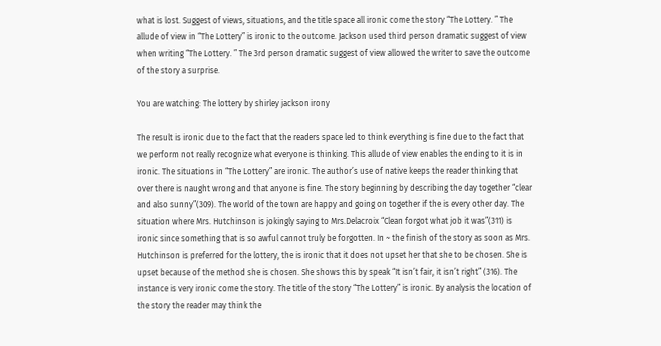what is lost. Suggest of views, situations, and the title space all ironic come the story “The Lottery. ” The allude of view in “The Lottery” is ironic to the outcome. Jackson used third person dramatic suggest of view when writing “The Lottery. ” The 3rd person dramatic suggest of view allowed the writer to save the outcome of the story a surprise.

You are watching: The lottery by shirley jackson irony

The result is ironic due to the fact that the readers space led to think everything is fine due to the fact that we perform not really recognize what everyone is thinking. This allude of view enables the ending to it is in ironic. The situations in “The Lottery” are ironic. The author’s use of native keeps the reader thinking that over there is naught wrong and that anyone is fine. The story beginning by describing the day together “clear and also sunny”(309). The world of the town are happy and going on together if the is every other day. The situation where Mrs. Hutchinson is jokingly saying to Mrs.Delacroix “Clean forgot what job it was”(311) is ironic since something that is so awful cannot truly be forgotten. In ~ the finish of the story as soon as Mrs. Hutchinson is preferred for the lottery, the is ironic that it does not upset her that she to be chosen. She is upset because of the method she is chosen. She shows this by speak “It isn’t fair, it isn’t right” (316). The instance is very ironic come the story. The title of the story “The Lottery” is ironic. By analysis the location of the story the reader may think the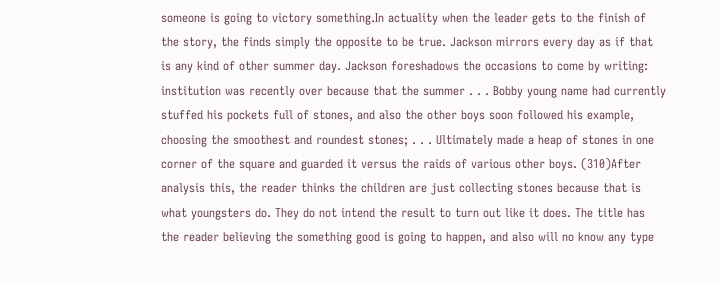someone is going to victory something.In actuality when the leader gets to the finish of the story, the finds simply the opposite to be true. Jackson mirrors every day as if that is any kind of other summer day. Jackson foreshadows the occasions to come by writing: institution was recently over because that the summer . . . Bobby young name had currently stuffed his pockets full of stones, and also the other boys soon followed his example, choosing the smoothest and roundest stones; . . . Ultimately made a heap of stones in one corner of the square and guarded it versus the raids of various other boys. (310)After analysis this, the reader thinks the children are just collecting stones because that is what youngsters do. They do not intend the result to turn out like it does. The title has the reader believing the something good is going to happen, and also will no know any type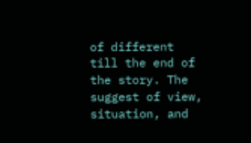of different till the end of the story. The suggest of view, situation, and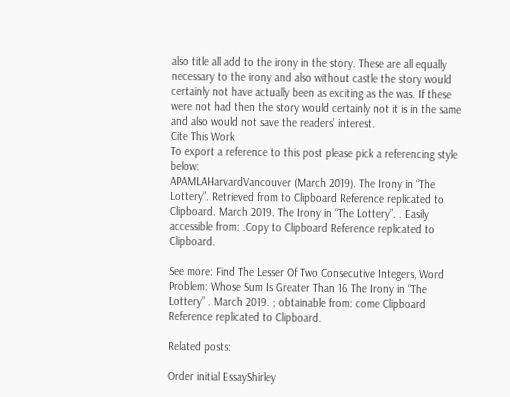also title all add to the irony in the story. These are all equally necessary to the irony and also without castle the story would certainly not have actually been as exciting as the was. If these were not had then the story would certainly not it is in the same and also would not save the readers’ interest.
Cite This Work
To export a reference to this post please pick a referencing style below:
APAMLAHarvardVancouver (March 2019). The Irony in “The Lottery”. Retrieved from to Clipboard Reference replicated to Clipboard. March 2019. The Irony in “The Lottery”. . Easily accessible from: .Copy to Clipboard Reference replicated to Clipboard.

See more: Find The Lesser Of Two Consecutive Integers, Word Problem: Whose Sum Is Greater Than 16 The Irony in “The Lottery” . March 2019. ; obtainable from: come Clipboard Reference replicated to Clipboard.

Related posts:

Order initial EssayShirley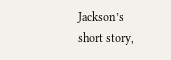Jackson’s short story,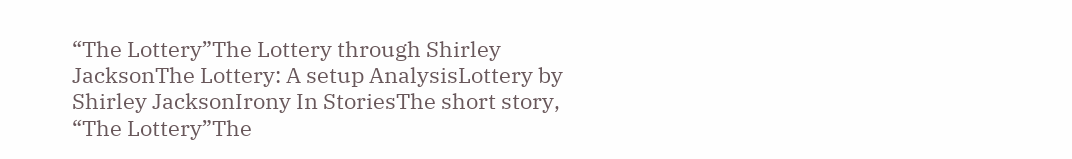“The Lottery”The Lottery through Shirley JacksonThe Lottery: A setup AnalysisLottery by Shirley JacksonIrony In StoriesThe short story, “The Lottery”The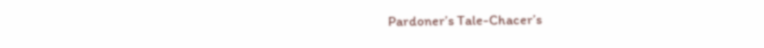Pardoner’s Tale-Chacer’s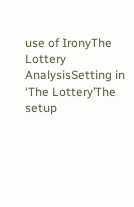use of IronyThe Lottery AnalysisSetting in ‘The Lottery’The setup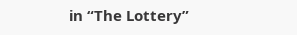in “The Lottery”